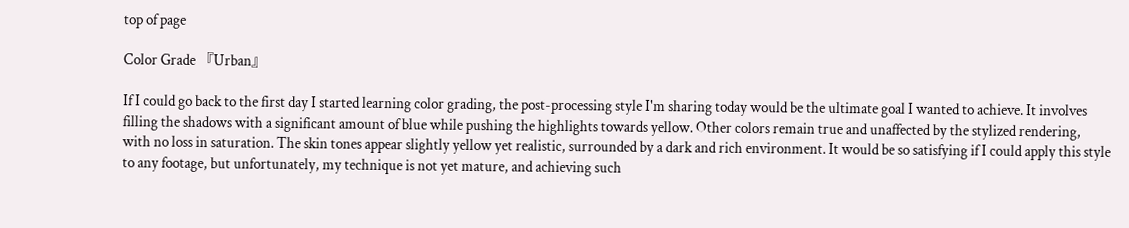top of page

Color Grade 『Urban』

If I could go back to the first day I started learning color grading, the post-processing style I'm sharing today would be the ultimate goal I wanted to achieve. It involves filling the shadows with a significant amount of blue while pushing the highlights towards yellow. Other colors remain true and unaffected by the stylized rendering, with no loss in saturation. The skin tones appear slightly yellow yet realistic, surrounded by a dark and rich environment. It would be so satisfying if I could apply this style to any footage, but unfortunately, my technique is not yet mature, and achieving such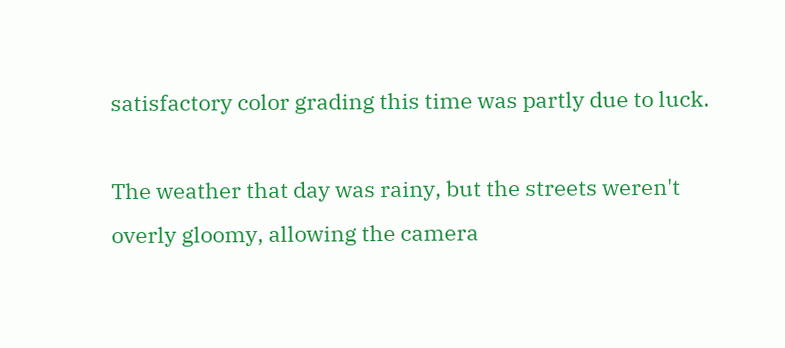satisfactory color grading this time was partly due to luck.

The weather that day was rainy, but the streets weren't overly gloomy, allowing the camera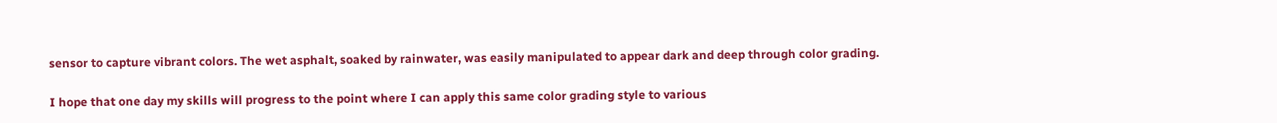sensor to capture vibrant colors. The wet asphalt, soaked by rainwater, was easily manipulated to appear dark and deep through color grading.

I hope that one day my skills will progress to the point where I can apply this same color grading style to various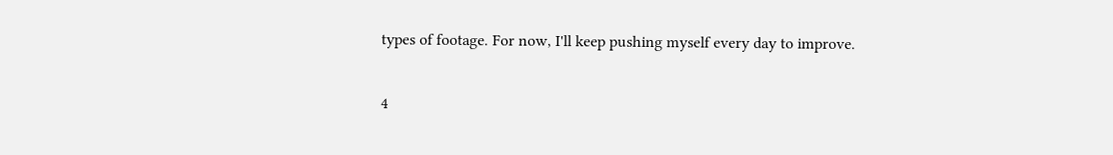types of footage. For now, I'll keep pushing myself every day to improve.

4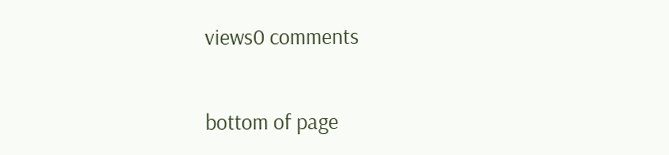views0 comments


bottom of page